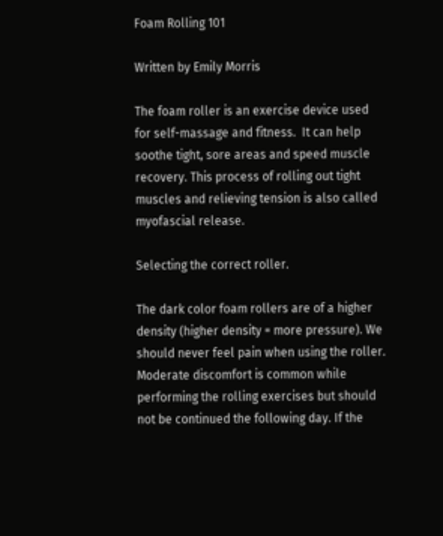Foam Rolling 101

Written by Emily Morris

The foam roller is an exercise device used for self-massage and fitness.  It can help soothe tight, sore areas and speed muscle recovery. This process of rolling out tight muscles and relieving tension is also called myofascial release.

Selecting the correct roller.

The dark color foam rollers are of a higher density (higher density = more pressure). We should never feel pain when using the roller. Moderate discomfort is common while performing the rolling exercises but should not be continued the following day. If the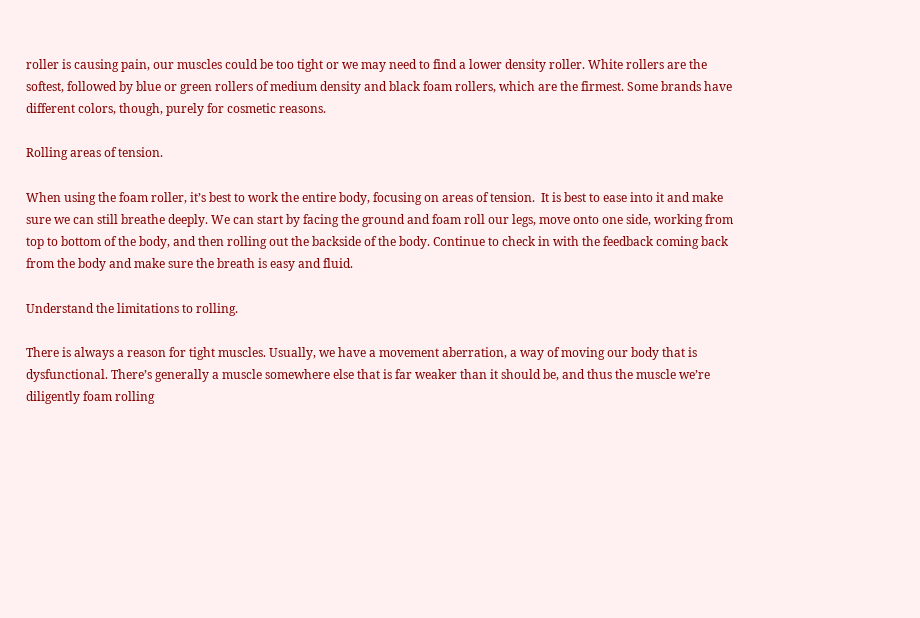roller is causing pain, our muscles could be too tight or we may need to find a lower density roller. White rollers are the softest, followed by blue or green rollers of medium density and black foam rollers, which are the firmest. Some brands have different colors, though, purely for cosmetic reasons.

Rolling areas of tension.

When using the foam roller, it’s best to work the entire body, focusing on areas of tension.  It is best to ease into it and make sure we can still breathe deeply. We can start by facing the ground and foam roll our legs, move onto one side, working from top to bottom of the body, and then rolling out the backside of the body. Continue to check in with the feedback coming back from the body and make sure the breath is easy and fluid.

Understand the limitations to rolling.

There is always a reason for tight muscles. Usually, we have a movement aberration, a way of moving our body that is dysfunctional. There’s generally a muscle somewhere else that is far weaker than it should be, and thus the muscle we’re diligently foam rolling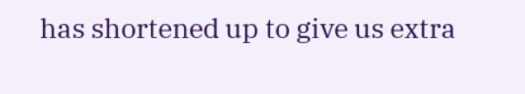has shortened up to give us extra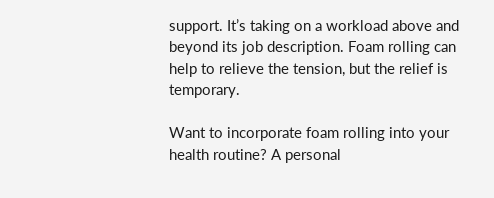support. It’s taking on a workload above and beyond its job description. Foam rolling can help to relieve the tension, but the relief is temporary.

Want to incorporate foam rolling into your health routine? A personal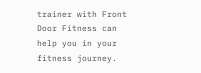trainer with Front Door Fitness can help you in your fitness journey.